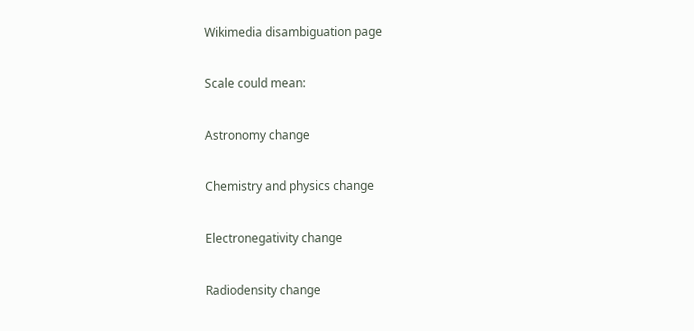Wikimedia disambiguation page

Scale could mean:

Astronomy change

Chemistry and physics change

Electronegativity change

Radiodensity change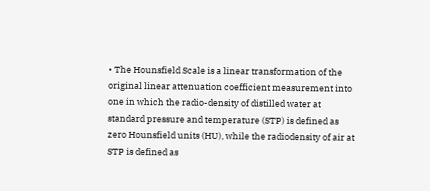• The Hounsfield Scale is a linear transformation of the original linear attenuation coefficient measurement into one in which the radio-density of distilled water at standard pressure and temperature (STP) is defined as zero Hounsfield units (HU), while the radiodensity of air at STP is defined as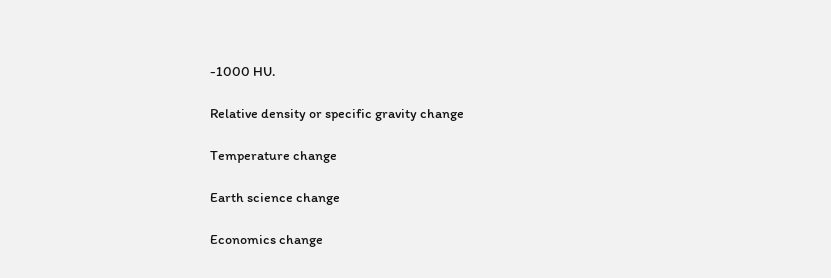-1000 HU.

Relative density or specific gravity change

Temperature change

Earth science change

Economics change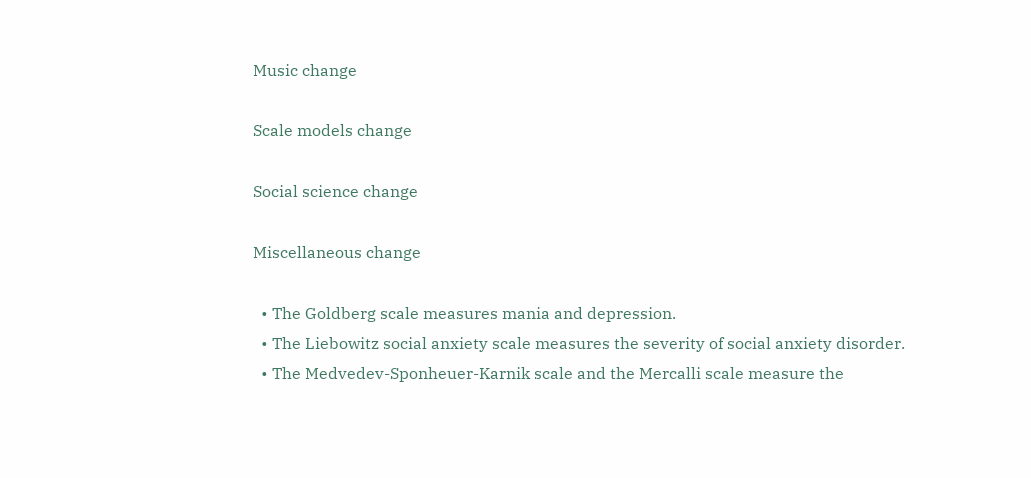Music change

Scale models change

Social science change

Miscellaneous change

  • The Goldberg scale measures mania and depression.
  • The Liebowitz social anxiety scale measures the severity of social anxiety disorder.
  • The Medvedev-Sponheuer-Karnik scale and the Mercalli scale measure the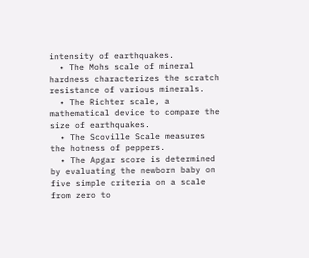intensity of earthquakes.
  • The Mohs scale of mineral hardness characterizes the scratch resistance of various minerals.
  • The Richter scale, a mathematical device to compare the size of earthquakes.
  • The Scoville Scale measures the hotness of peppers.
  • The Apgar score is determined by evaluating the newborn baby on five simple criteria on a scale from zero to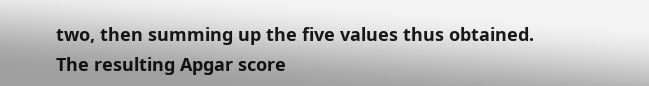two, then summing up the five values thus obtained. The resulting Apgar score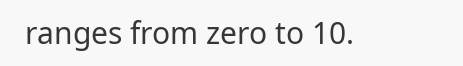ranges from zero to 10.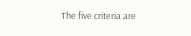The five criteria are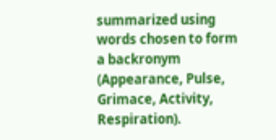summarized using words chosen to form a backronym (Appearance, Pulse, Grimace, Activity, Respiration).